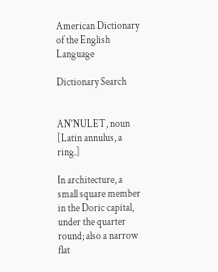American Dictionary of the English Language

Dictionary Search


AN'NULET, noun [Latin annulus, a ring.]

In architecture, a small square member in the Doric capital, under the quarter round; also a narrow flat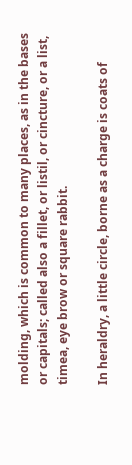molding, which is common to many places, as in the bases or capitals; called also a fillet, or listil, or cincture, or a list, timea, eye brow or square rabbit.

In heraldry, a little circle, borne as a charge is coats of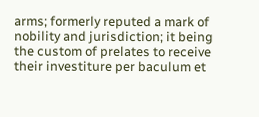arms; formerly reputed a mark of nobility and jurisdiction; it being the custom of prelates to receive their investiture per baculum et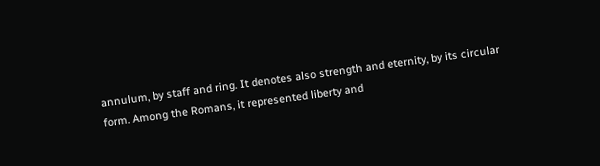annulum, by staff and ring. It denotes also strength and eternity, by its circular form. Among the Romans, it represented liberty and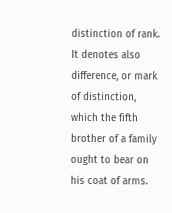distinction of rank. It denotes also difference, or mark of distinction, which the fifth brother of a family ought to bear on his coat of arms.